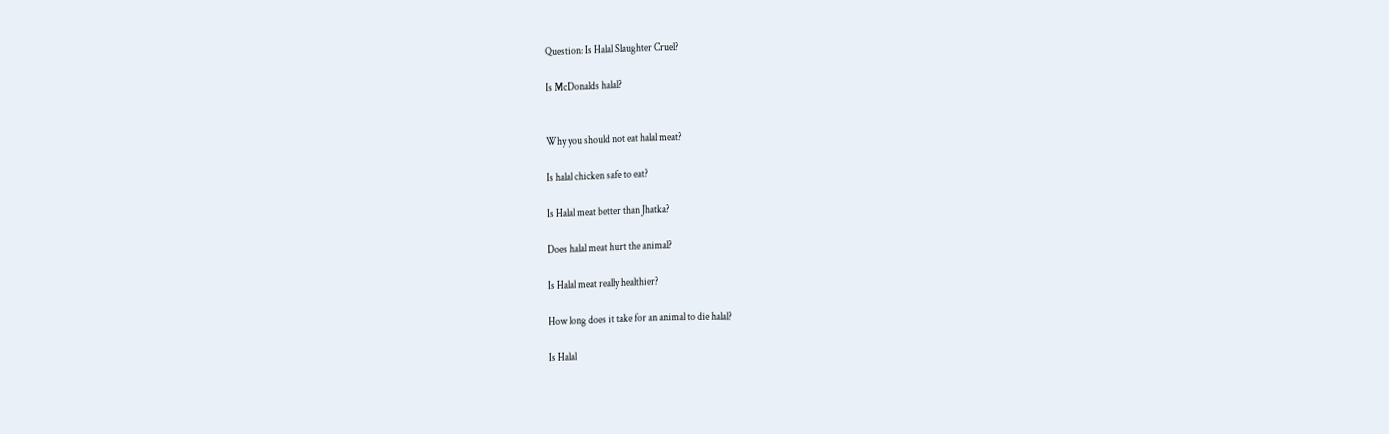Question: Is Halal Slaughter Cruel?

Is McDonalds halal?


Why you should not eat halal meat?

Is halal chicken safe to eat?

Is Halal meat better than Jhatka?

Does halal meat hurt the animal?

Is Halal meat really healthier?

How long does it take for an animal to die halal?

Is Halal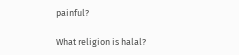painful?

What religion is halal?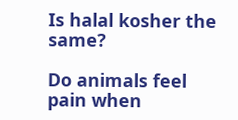Is halal kosher the same?

Do animals feel pain when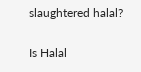slaughtered halal?

Is Halal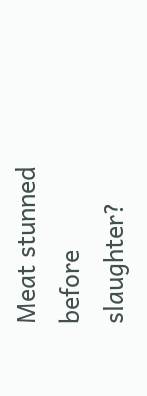Meat stunned before slaughter?